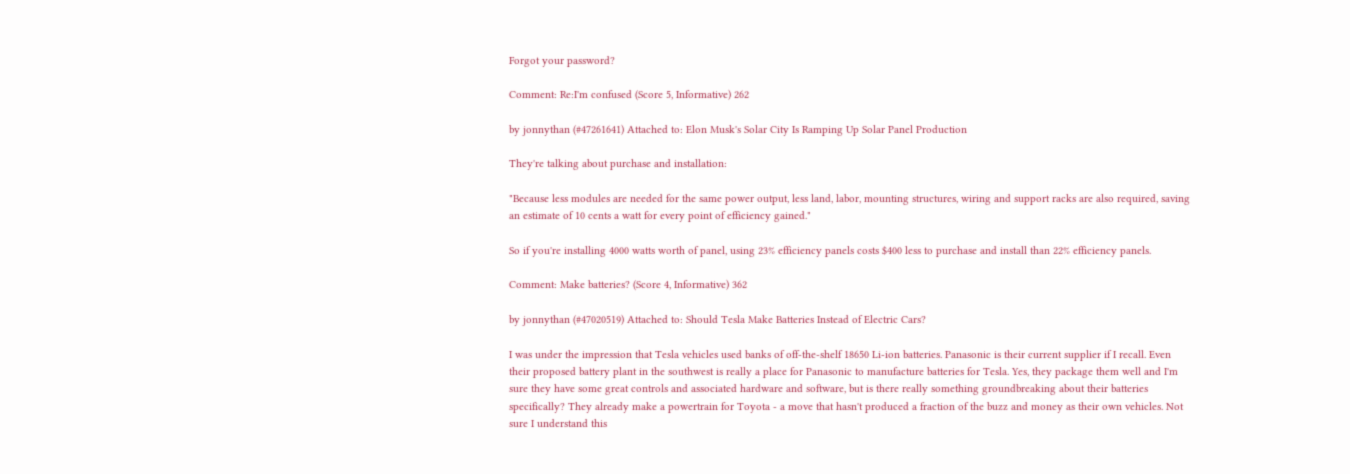Forgot your password?

Comment: Re:I'm confused (Score 5, Informative) 262

by jonnythan (#47261641) Attached to: Elon Musk's Solar City Is Ramping Up Solar Panel Production

They're talking about purchase and installation:

"Because less modules are needed for the same power output, less land, labor, mounting structures, wiring and support racks are also required, saving an estimate of 10 cents a watt for every point of efficiency gained."

So if you're installing 4000 watts worth of panel, using 23% efficiency panels costs $400 less to purchase and install than 22% efficiency panels.

Comment: Make batteries? (Score 4, Informative) 362

by jonnythan (#47020519) Attached to: Should Tesla Make Batteries Instead of Electric Cars?

I was under the impression that Tesla vehicles used banks of off-the-shelf 18650 Li-ion batteries. Panasonic is their current supplier if I recall. Even their proposed battery plant in the southwest is really a place for Panasonic to manufacture batteries for Tesla. Yes, they package them well and I'm sure they have some great controls and associated hardware and software, but is there really something groundbreaking about their batteries specifically? They already make a powertrain for Toyota - a move that hasn't produced a fraction of the buzz and money as their own vehicles. Not sure I understand this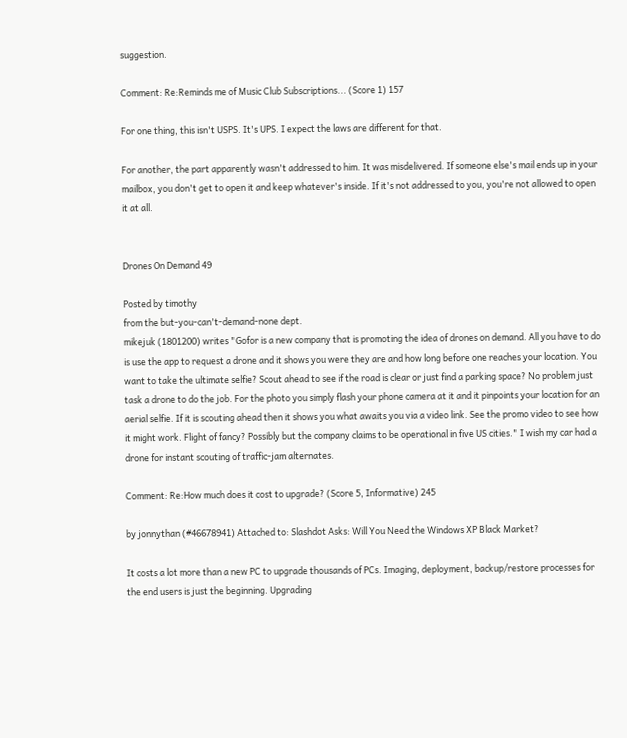suggestion.

Comment: Re:Reminds me of Music Club Subscriptions... (Score 1) 157

For one thing, this isn't USPS. It's UPS. I expect the laws are different for that.

For another, the part apparently wasn't addressed to him. It was misdelivered. If someone else's mail ends up in your mailbox, you don't get to open it and keep whatever's inside. If it's not addressed to you, you're not allowed to open it at all.


Drones On Demand 49

Posted by timothy
from the but-you-can't-demand-none dept.
mikejuk (1801200) writes "Gofor is a new company that is promoting the idea of drones on demand. All you have to do is use the app to request a drone and it shows you were they are and how long before one reaches your location. You want to take the ultimate selfie? Scout ahead to see if the road is clear or just find a parking space? No problem just task a drone to do the job. For the photo you simply flash your phone camera at it and it pinpoints your location for an aerial selfie. If it is scouting ahead then it shows you what awaits you via a video link. See the promo video to see how it might work. Flight of fancy? Possibly but the company claims to be operational in five US cities." I wish my car had a drone for instant scouting of traffic-jam alternates.

Comment: Re:How much does it cost to upgrade? (Score 5, Informative) 245

by jonnythan (#46678941) Attached to: Slashdot Asks: Will You Need the Windows XP Black Market?

It costs a lot more than a new PC to upgrade thousands of PCs. Imaging, deployment, backup/restore processes for the end users is just the beginning. Upgrading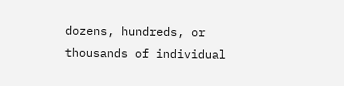dozens, hundreds, or thousands of individual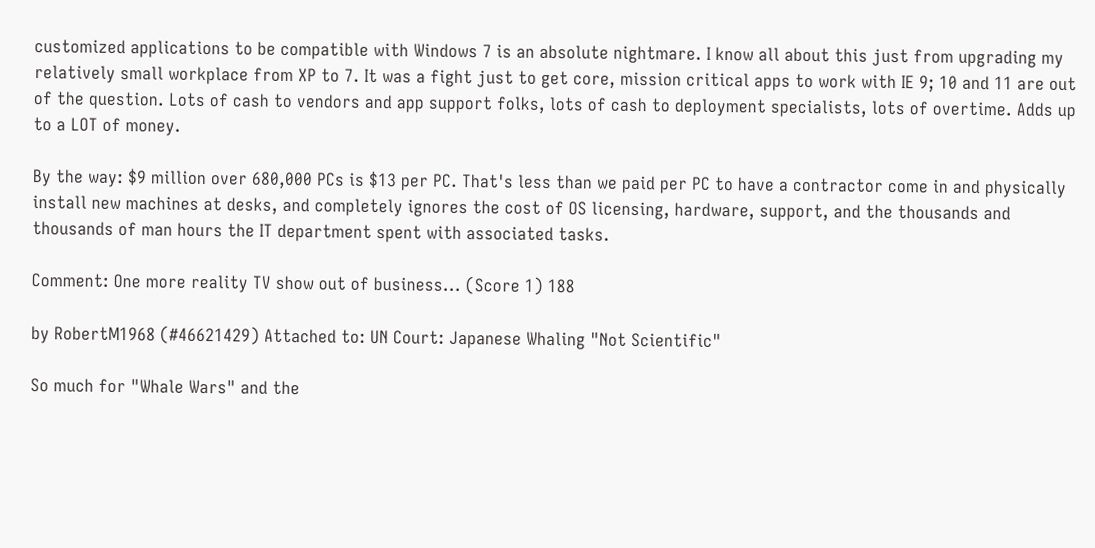customized applications to be compatible with Windows 7 is an absolute nightmare. I know all about this just from upgrading my relatively small workplace from XP to 7. It was a fight just to get core, mission critical apps to work with IE 9; 10 and 11 are out of the question. Lots of cash to vendors and app support folks, lots of cash to deployment specialists, lots of overtime. Adds up to a LOT of money.

By the way: $9 million over 680,000 PCs is $13 per PC. That's less than we paid per PC to have a contractor come in and physically install new machines at desks, and completely ignores the cost of OS licensing, hardware, support, and the thousands and thousands of man hours the IT department spent with associated tasks.

Comment: One more reality TV show out of business... (Score 1) 188

by RobertM1968 (#46621429) Attached to: UN Court: Japanese Whaling "Not Scientific"

So much for "Whale Wars" and the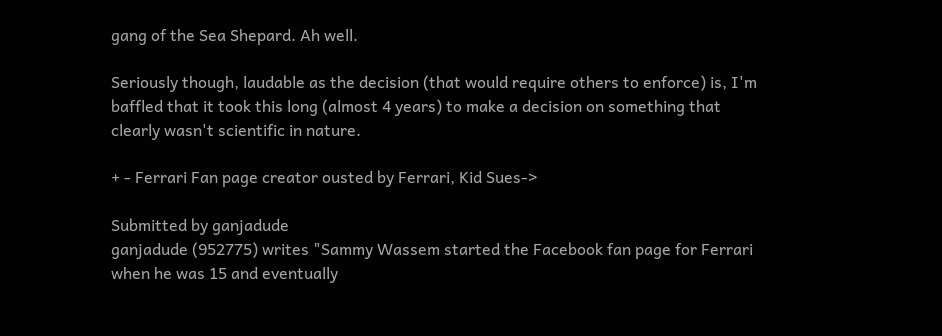gang of the Sea Shepard. Ah well.

Seriously though, laudable as the decision (that would require others to enforce) is, I'm baffled that it took this long (almost 4 years) to make a decision on something that clearly wasn't scientific in nature.

+ - Ferrari Fan page creator ousted by Ferrari, Kid Sues->

Submitted by ganjadude
ganjadude (952775) writes "Sammy Wassem started the Facebook fan page for Ferrari when he was 15 and eventually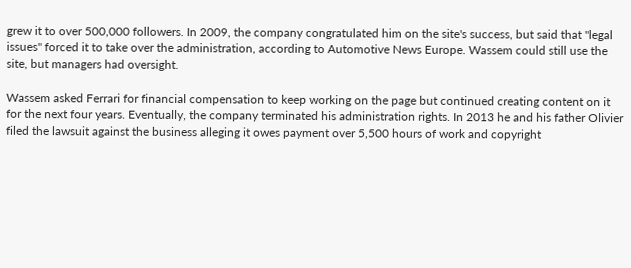grew it to over 500,000 followers. In 2009, the company congratulated him on the site's success, but said that "legal issues" forced it to take over the administration, according to Automotive News Europe. Wassem could still use the site, but managers had oversight.

Wassem asked Ferrari for financial compensation to keep working on the page but continued creating content on it for the next four years. Eventually, the company terminated his administration rights. In 2013 he and his father Olivier filed the lawsuit against the business alleging it owes payment over 5,500 hours of work and copyright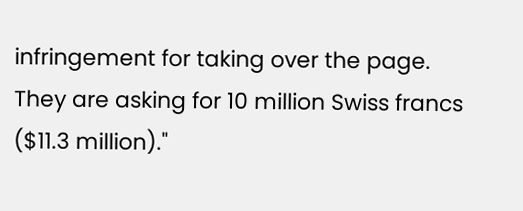infringement for taking over the page. They are asking for 10 million Swiss francs ($11.3 million)."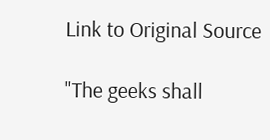Link to Original Source

"The geeks shall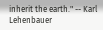inherit the earth." -- Karl Lehenbauer